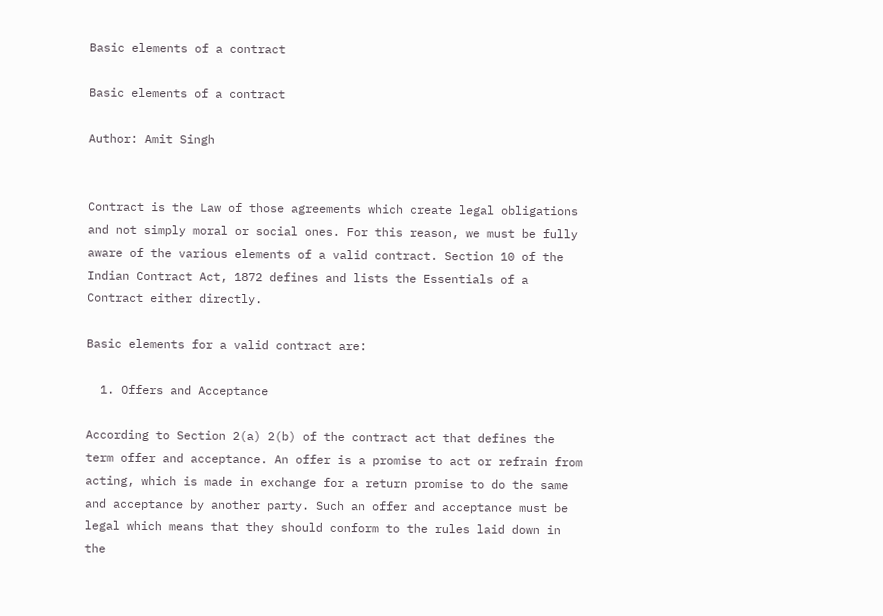Basic elements of a contract

Basic elements of a contract

Author: Amit Singh


Contract is the Law of those agreements which create legal obligations and not simply moral or social ones. For this reason, we must be fully aware of the various elements of a valid contract. Section 10 of the Indian Contract Act, 1872 defines and lists the Essentials of a Contract either directly.

Basic elements for a valid contract are:

  1. Offers and Acceptance

According to Section 2(a) 2(b) of the contract act that defines the term offer and acceptance. An offer is a promise to act or refrain from acting, which is made in exchange for a return promise to do the same and acceptance by another party. Such an offer and acceptance must be legal which means that they should conform to the rules laid down in the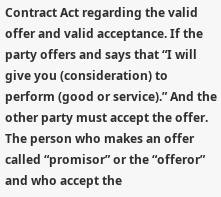Contract Act regarding the valid offer and valid acceptance. If the party offers and says that “I will give you (consideration) to perform (good or service).” And the other party must accept the offer. The person who makes an offer called “promisor” or the “offeror” and who accept the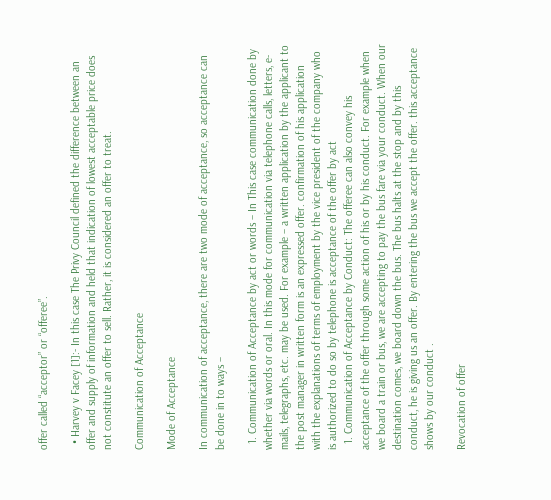offer called “acceptor” or “offeree”.

  • Harvey v Facey [1]:- In this case The Privy Council defined the difference between an offer and supply of information and held that indication of lowest acceptable price does not constitute an offer to sell. Rather, it is considered an offer to treat.

Communication of Acceptance

Mode of Acceptance

In communication of acceptance, there are two mode of acceptance, so acceptance can be done in to ways –

  1. Communication of Acceptance by act or words – In This case communication done by whether via words or oral. In this mode for communication via telephone calls, letters, e-mails, telegraphs, etc. may be used. For example – a written application by the applicant to the post manager in written form is an expressed offer. confirmation of his application with the explanations of terms of employment by the vice president of the company who is authorized to do so by telephone is acceptance of the offer by act
  1. Communication of Acceptance by Conduct: The offeree can also convey his acceptance of the offer through some action of his or by his conduct. For example when we board a train or bus, we are accepting to pay the bus fare via your conduct. When our destination comes, we board down the bus. The bus halts at the stop and by this conduct, he is giving us an offer. By entering the bus we accept the offer. this acceptance shows by our conduct .

Revocation of offer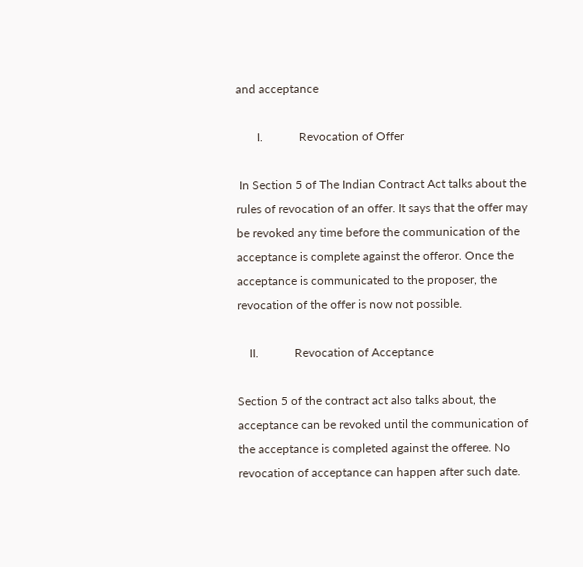and acceptance

       I.            Revocation of Offer

 In Section 5 of The Indian Contract Act talks about the rules of revocation of an offer. It says that the offer may be revoked any time before the communication of the acceptance is complete against the offeror. Once the acceptance is communicated to the proposer, the revocation of the offer is now not possible.

    II.            Revocation of Acceptance

Section 5 of the contract act also talks about, the acceptance can be revoked until the communication of the acceptance is completed against the offeree. No revocation of acceptance can happen after such date.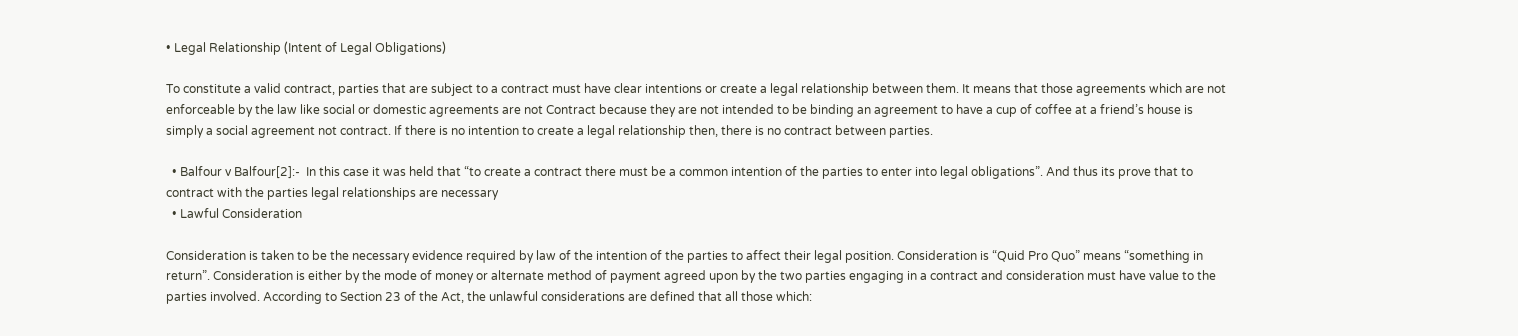• Legal Relationship (Intent of Legal Obligations)

To constitute a valid contract, parties that are subject to a contract must have clear intentions or create a legal relationship between them. It means that those agreements which are not enforceable by the law like social or domestic agreements are not Contract because they are not intended to be binding an agreement to have a cup of coffee at a friend’s house is simply a social agreement not contract. If there is no intention to create a legal relationship then, there is no contract between parties.

  • Balfour v Balfour[2]:-  In this case it was held that “to create a contract there must be a common intention of the parties to enter into legal obligations”. And thus its prove that to contract with the parties legal relationships are necessary
  • Lawful Consideration

Consideration is taken to be the necessary evidence required by law of the intention of the parties to affect their legal position. Consideration is “Quid Pro Quo” means “something in return”. Consideration is either by the mode of money or alternate method of payment agreed upon by the two parties engaging in a contract and consideration must have value to the parties involved. According to Section 23 of the Act, the unlawful considerations are defined that all those which: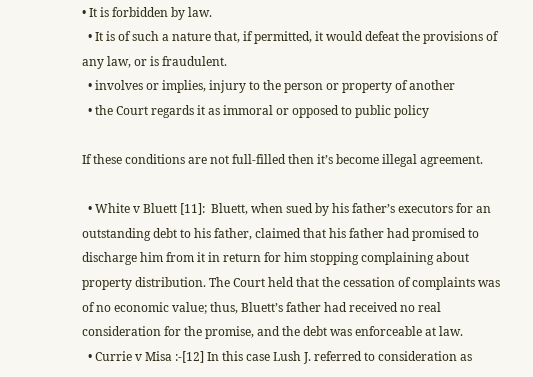• It is forbidden by law.
  • It is of such a nature that, if permitted, it would defeat the provisions of any law, or is fraudulent.
  • involves or implies, injury to the person or property of another
  • the Court regards it as immoral or opposed to public policy

If these conditions are not full-filled then it’s become illegal agreement.

  • White v Bluett [11]:  Bluett, when sued by his father’s executors for an outstanding debt to his father, claimed that his father had promised to discharge him from it in return for him stopping complaining about property distribution. The Court held that the cessation of complaints was of no economic value; thus, Bluett’s father had received no real consideration for the promise, and the debt was enforceable at law.
  • Currie v Misa :-[12] In this case Lush J. referred to consideration as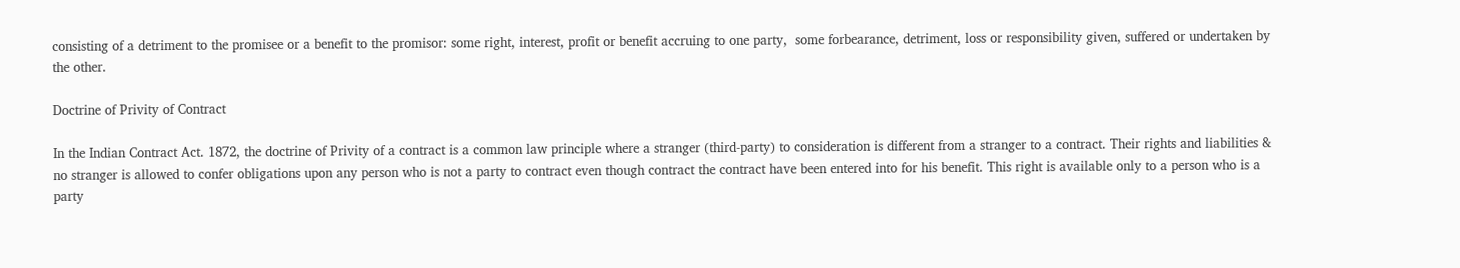consisting of a detriment to the promisee or a benefit to the promisor: some right, interest, profit or benefit accruing to one party,  some forbearance, detriment, loss or responsibility given, suffered or undertaken by the other.

Doctrine of Privity of Contract

In the Indian Contract Act. 1872, the doctrine of Privity of a contract is a common law principle where a stranger (third-party) to consideration is different from a stranger to a contract. Their rights and liabilities & no stranger is allowed to confer obligations upon any person who is not a party to contract even though contract the contract have been entered into for his benefit. This right is available only to a person who is a party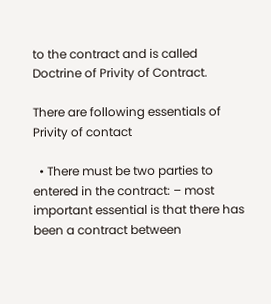to the contract and is called Doctrine of Privity of Contract.

There are following essentials of Privity of contact

  • There must be two parties to entered in the contract: – most important essential is that there has been a contract between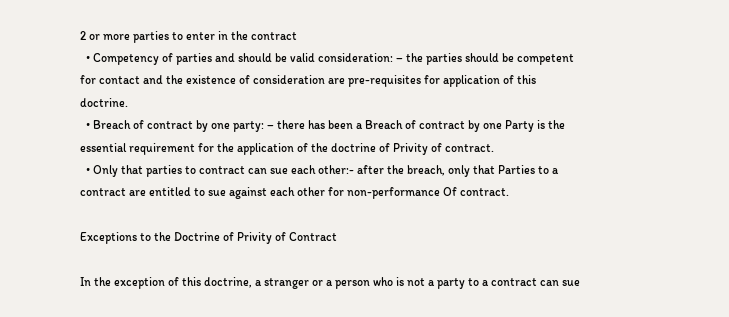2 or more parties to enter in the contract
  • Competency of parties and should be valid consideration: – the parties should be competent for contact and the existence of consideration are pre-requisites for application of this doctrine.
  • Breach of contract by one party: – there has been a Breach of contract by one Party is the essential requirement for the application of the doctrine of Privity of contract.
  • Only that parties to contract can sue each other:- after the breach, only that Parties to a contract are entitled to sue against each other for non-performance Of contract.

Exceptions to the Doctrine of Privity of Contract

In the exception of this doctrine, a stranger or a person who is not a party to a contract can sue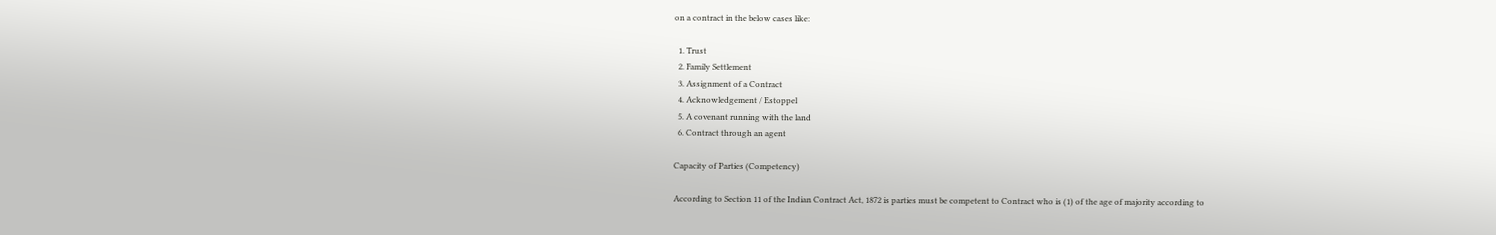on a contract in the below cases like:

  1. Trust
  2. Family Settlement
  3. Assignment of a Contract
  4. Acknowledgement / Estoppel
  5. A covenant running with the land
  6. Contract through an agent

Capacity of Parties (Competency)

According to Section 11 of the Indian Contract Act, 1872 is parties must be competent to Contract who is (1) of the age of majority according to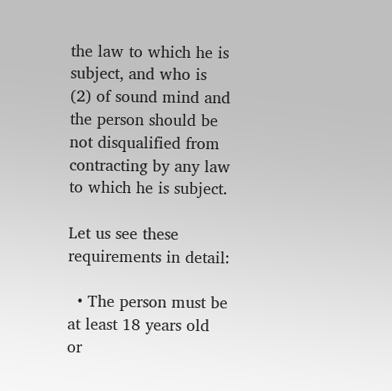the law to which he is subject, and who is (2) of sound mind and the person should be not disqualified from contracting by any law to which he is subject.

Let us see these requirements in detail:

  • The person must be at least 18 years old or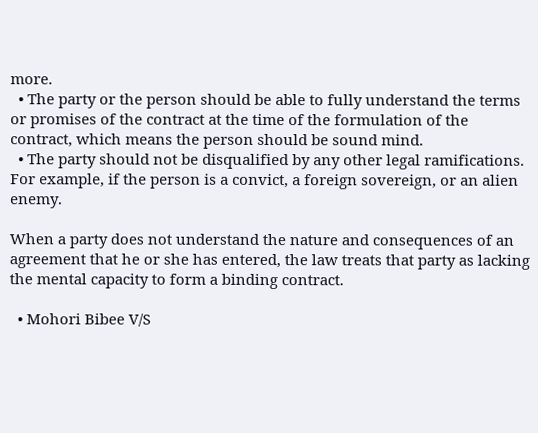more.
  • The party or the person should be able to fully understand the terms or promises of the contract at the time of the formulation of the contract, which means the person should be sound mind.
  • The party should not be disqualified by any other legal ramifications. For example, if the person is a convict, a foreign sovereign, or an alien enemy.

When a party does not understand the nature and consequences of an agreement that he or she has entered, the law treats that party as lacking the mental capacity to form a binding contract.

  • Mohori Bibee V/S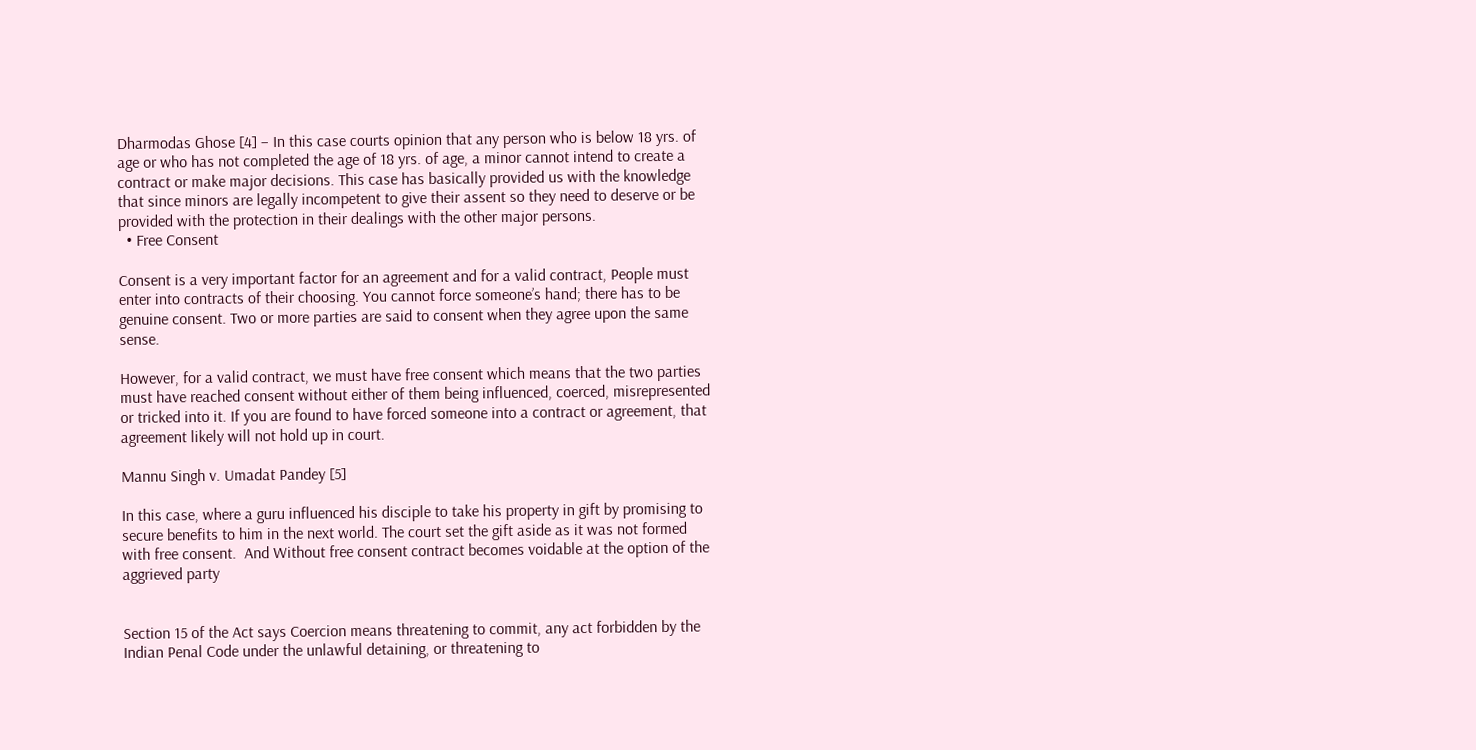Dharmodas Ghose [4] – In this case courts opinion that any person who is below 18 yrs. of age or who has not completed the age of 18 yrs. of age, a minor cannot intend to create a contract or make major decisions. This case has basically provided us with the knowledge that since minors are legally incompetent to give their assent so they need to deserve or be provided with the protection in their dealings with the other major persons.
  • Free Consent

Consent is a very important factor for an agreement and for a valid contract, People must enter into contracts of their choosing. You cannot force someone’s hand; there has to be genuine consent. Two or more parties are said to consent when they agree upon the same sense.

However, for a valid contract, we must have free consent which means that the two parties must have reached consent without either of them being influenced, coerced, misrepresented or tricked into it. If you are found to have forced someone into a contract or agreement, that agreement likely will not hold up in court.

Mannu Singh v. Umadat Pandey [5]

In this case, where a guru influenced his disciple to take his property in gift by promising to secure benefits to him in the next world. The court set the gift aside as it was not formed with free consent.  And Without free consent contract becomes voidable at the option of the aggrieved party


Section 15 of the Act says Coercion means threatening to commit, any act forbidden by the Indian Penal Code under the unlawful detaining, or threatening to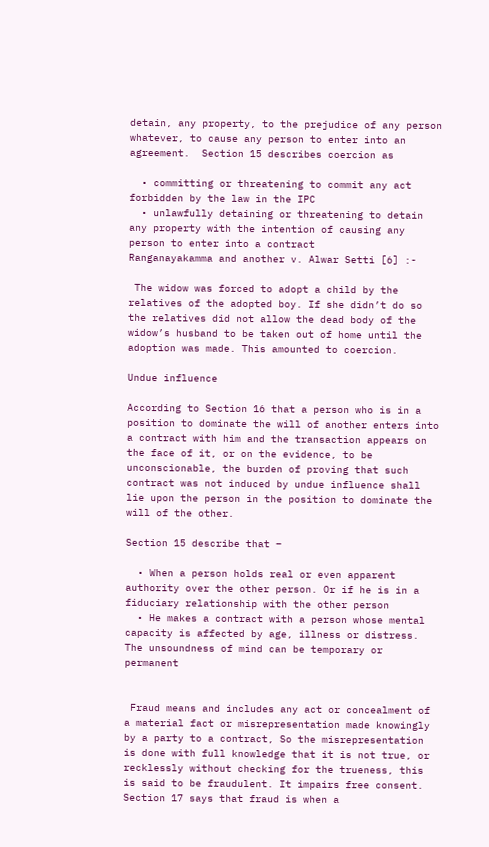detain, any property, to the prejudice of any person whatever, to cause any person to enter into an agreement.  Section 15 describes coercion as

  • committing or threatening to commit any act forbidden by the law in the IPC
  • unlawfully detaining or threatening to detain any property with the intention of causing any person to enter into a contract
Ranganayakamma and another v. Alwar Setti [6] :-

 The widow was forced to adopt a child by the relatives of the adopted boy. If she didn’t do so the relatives did not allow the dead body of the widow’s husband to be taken out of home until the adoption was made. This amounted to coercion.

Undue influence

According to Section 16 that a person who is in a position to dominate the will of another enters into a contract with him and the transaction appears on the face of it, or on the evidence, to be unconscionable, the burden of proving that such contract was not induced by undue influence shall lie upon the person in the position to dominate the will of the other.

Section 15 describe that –

  • When a person holds real or even apparent authority over the other person. Or if he is in a fiduciary relationship with the other person
  • He makes a contract with a person whose mental capacity is affected by age, illness or distress. The unsoundness of mind can be temporary or permanent


 Fraud means and includes any act or concealment of a material fact or misrepresentation made knowingly by a party to a contract, So the misrepresentation is done with full knowledge that it is not true, or recklessly without checking for the trueness, this is said to be fraudulent. It impairs free consent. Section 17 says that fraud is when a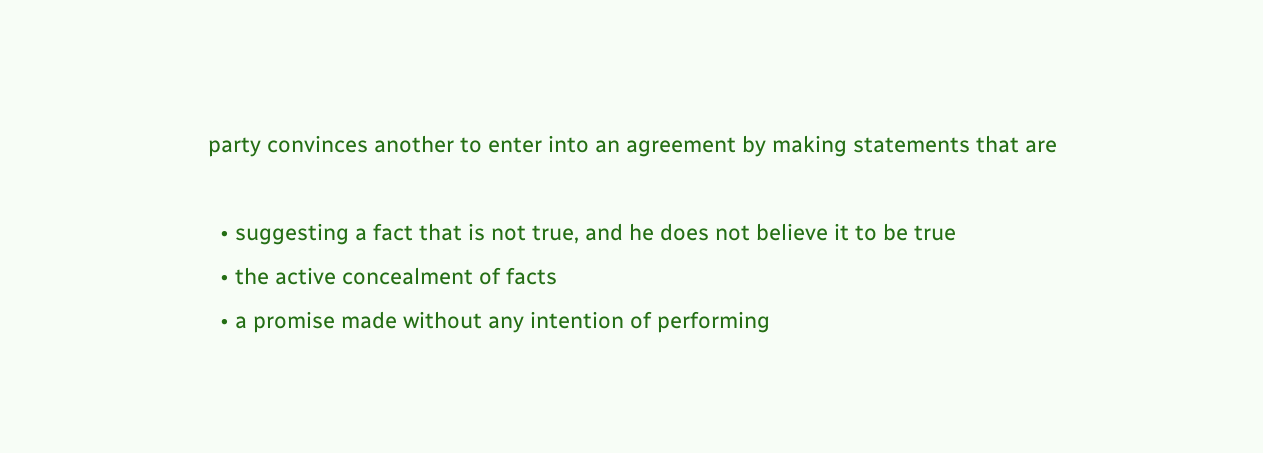party convinces another to enter into an agreement by making statements that are

  • suggesting a fact that is not true, and he does not believe it to be true
  • the active concealment of facts
  • a promise made without any intention of performing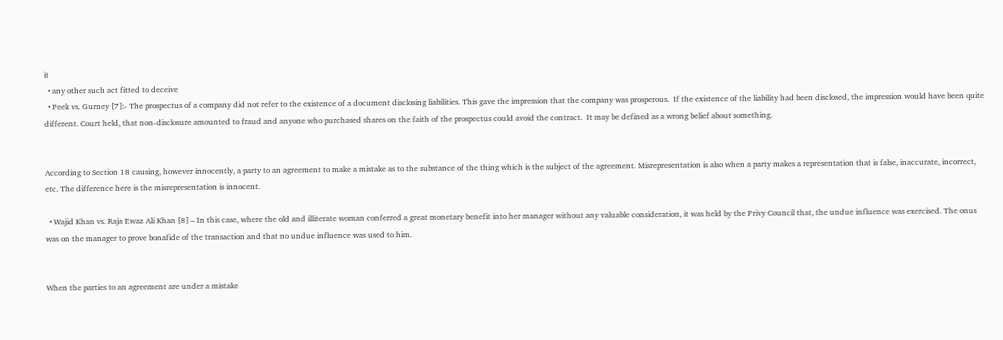it
  • any other such act fitted to deceive
  • Peek vs. Gurney [7]:- The prospectus of a company did not refer to the existence of a document disclosing liabilities. This gave the impression that the company was prosperous.  If the existence of the liability had been disclosed, the impression would have been quite different. Court held, that non-disclosure amounted to fraud and anyone who purchased shares on the faith of the prospectus could avoid the contract.  It may be defined as a wrong belief about something.


According to Section 18 causing, however innocently, a party to an agreement to make a mistake as to the substance of the thing which is the subject of the agreement. Misrepresentation is also when a party makes a representation that is false, inaccurate, incorrect, etc. The difference here is the misrepresentation is innocent.

  • Wajid Khan vs. Raja Ewaz Ali Khan [8] – In this case, where the old and illiterate woman conferred a great monetary benefit into her manager without any valuable consideration, it was held by the Privy Council that, the undue influence was exercised. The onus was on the manager to prove bonafide of the transaction and that no undue influence was used to him.


When the parties to an agreement are under a mistake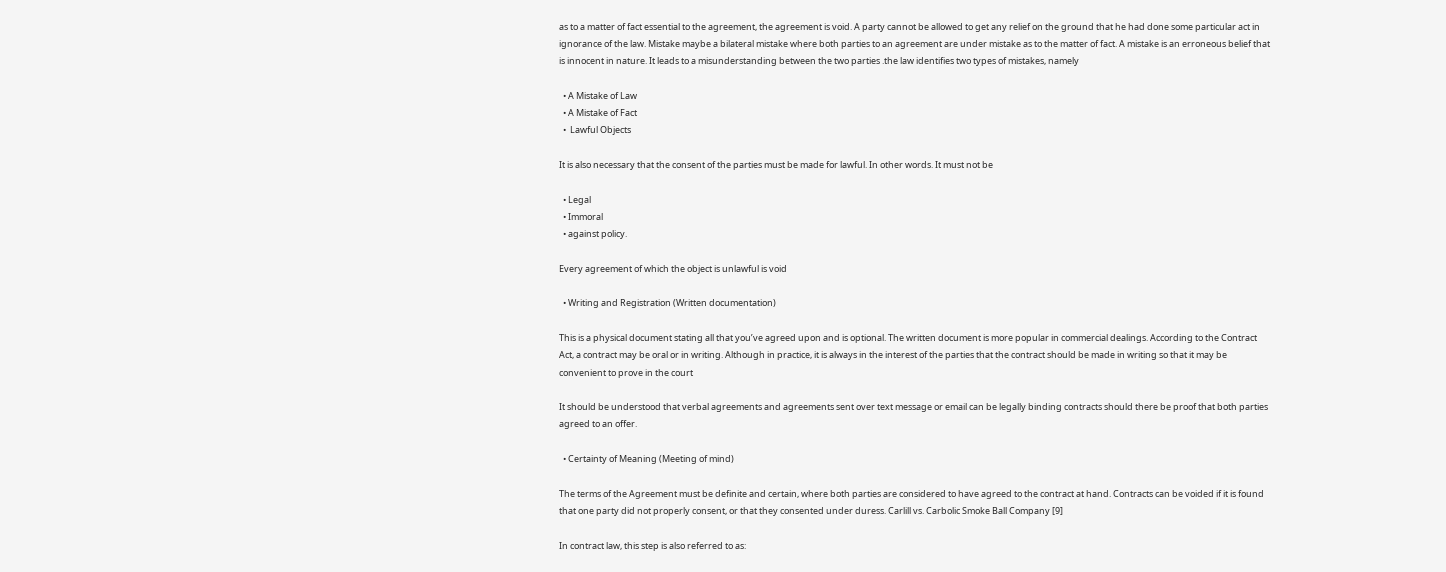as to a matter of fact essential to the agreement, the agreement is void. A party cannot be allowed to get any relief on the ground that he had done some particular act in ignorance of the law. Mistake maybe a bilateral mistake where both parties to an agreement are under mistake as to the matter of fact. A mistake is an erroneous belief that is innocent in nature. It leads to a misunderstanding between the two parties .the law identifies two types of mistakes, namely

  • A Mistake of Law
  • A Mistake of Fact
  •  Lawful Objects

It is also necessary that the consent of the parties must be made for lawful. In other words. It must not be

  • Legal
  • Immoral
  • against policy.

Every agreement of which the object is unlawful is void

  • Writing and Registration (Written documentation)

This is a physical document stating all that you’ve agreed upon and is optional. The written document is more popular in commercial dealings. According to the Contract Act, a contract may be oral or in writing. Although in practice, it is always in the interest of the parties that the contract should be made in writing so that it may be convenient to prove in the court

It should be understood that verbal agreements and agreements sent over text message or email can be legally binding contracts should there be proof that both parties agreed to an offer.

  • Certainty of Meaning (Meeting of mind)

The terms of the Agreement must be definite and certain, where both parties are considered to have agreed to the contract at hand. Contracts can be voided if it is found that one party did not properly consent, or that they consented under duress. Carlill vs. Carbolic Smoke Ball Company [9]

In contract law, this step is also referred to as: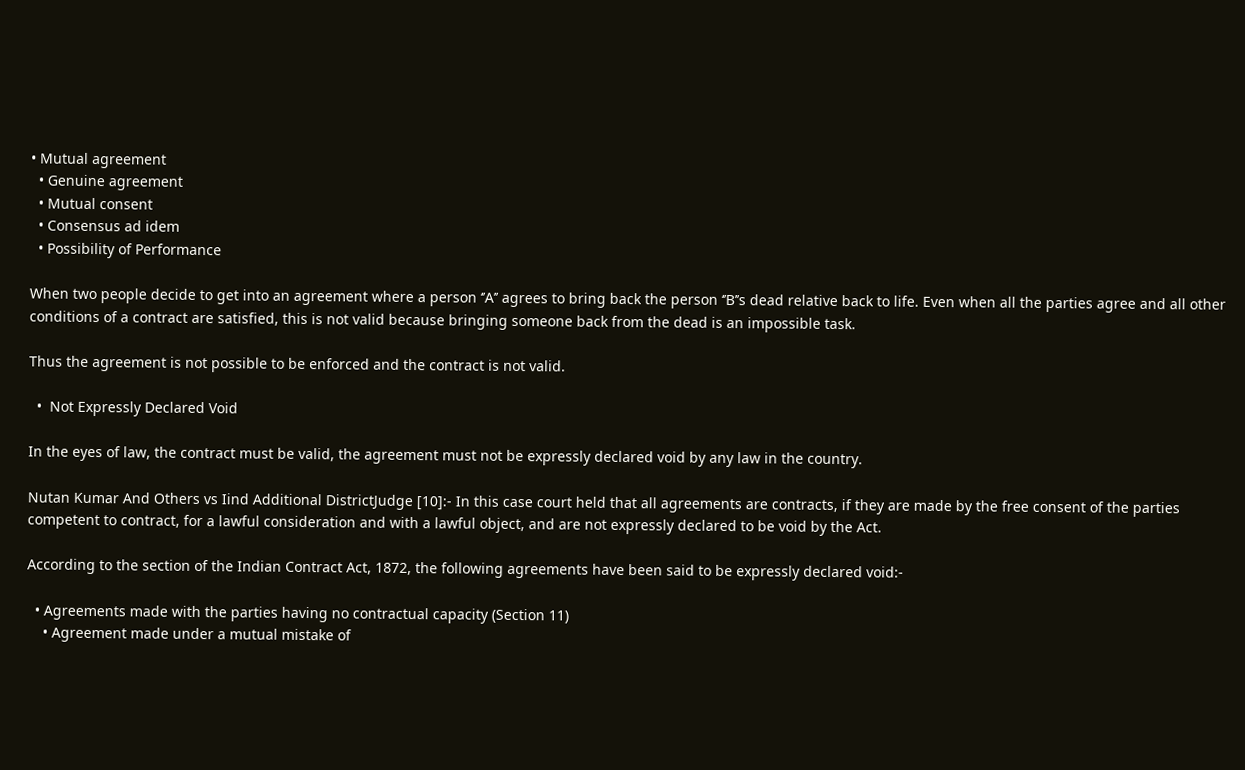• Mutual agreement
  • Genuine agreement
  • Mutual consent
  • Consensus ad idem
  • Possibility of Performance

When two people decide to get into an agreement where a person ‘’A’’ agrees to bring back the person ‘’B’’s dead relative back to life. Even when all the parties agree and all other conditions of a contract are satisfied, this is not valid because bringing someone back from the dead is an impossible task.

Thus the agreement is not possible to be enforced and the contract is not valid.

  •  Not Expressly Declared Void

In the eyes of law, the contract must be valid, the agreement must not be expressly declared void by any law in the country.

Nutan Kumar And Others vs Iind Additional DistrictJudge [10]:- In this case court held that all agreements are contracts, if they are made by the free consent of the parties competent to contract, for a lawful consideration and with a lawful object, and are not expressly declared to be void by the Act.

According to the section of the Indian Contract Act, 1872, the following agreements have been said to be expressly declared void:-

  • Agreements made with the parties having no contractual capacity (Section 11)
    • Agreement made under a mutual mistake of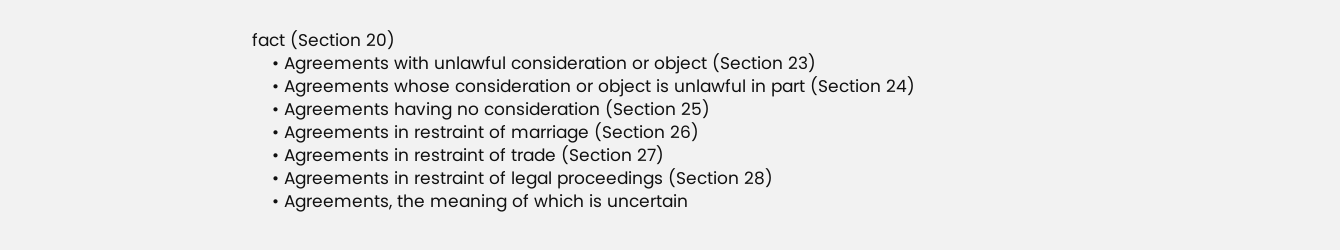fact (Section 20)
    • Agreements with unlawful consideration or object (Section 23)
    • Agreements whose consideration or object is unlawful in part (Section 24)
    • Agreements having no consideration (Section 25)
    • Agreements in restraint of marriage (Section 26)
    • Agreements in restraint of trade (Section 27)
    • Agreements in restraint of legal proceedings (Section 28)
    • Agreements, the meaning of which is uncertain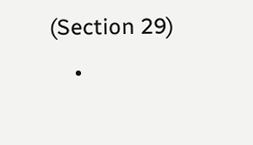(Section 29)
    •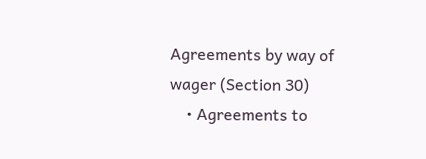Agreements by way of wager (Section 30)
    • Agreements to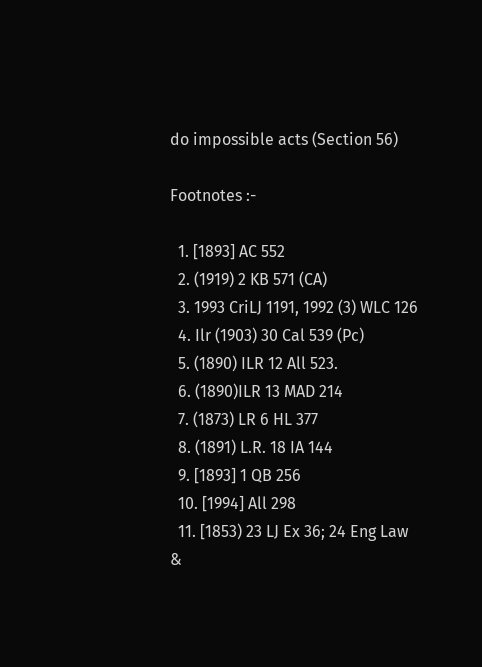do impossible acts (Section 56)

Footnotes :-

  1. [1893] AC 552
  2. (1919) 2 KB 571 (CA)
  3. 1993 CriLJ 1191, 1992 (3) WLC 126
  4. Ilr (1903) 30 Cal 539 (Pc)
  5. (1890) ILR 12 All 523.
  6. (1890)ILR 13 MAD 214
  7. (1873) LR 6 HL 377
  8. (1891) L.R. 18 IA 144
  9. [1893] 1 QB 256
  10. [1994] All 298
  11. [1853) 23 LJ Ex 36; 24 Eng Law &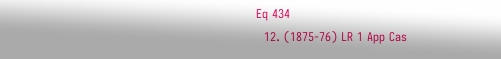Eq 434
  12. (1875-76) LR 1 App Cas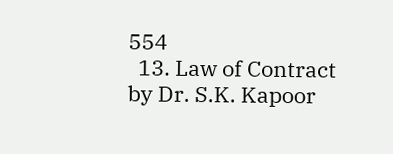554
  13. Law of Contract by Dr. S.K. Kapoor